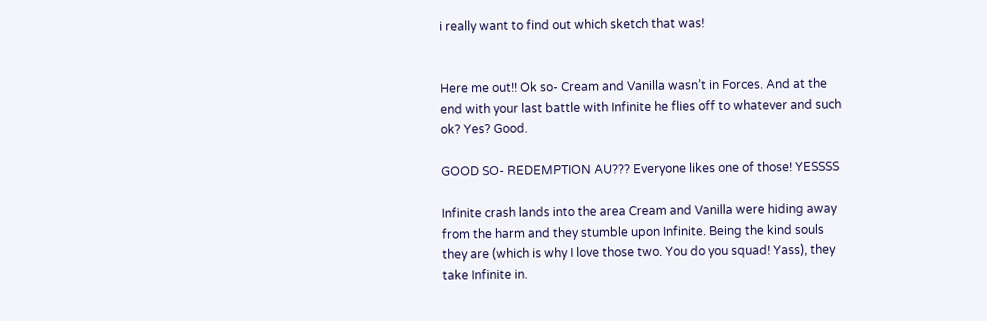i really want to find out which sketch that was!


Here me out!! Ok so- Cream and Vanilla wasn’t in Forces. And at the end with your last battle with Infinite he flies off to whatever and such ok? Yes? Good.

GOOD SO- REDEMPTION AU??? Everyone likes one of those! YESSSS

Infinite crash lands into the area Cream and Vanilla were hiding away from the harm and they stumble upon Infinite. Being the kind souls they are (which is why I love those two. You do you squad! Yass), they take Infinite in.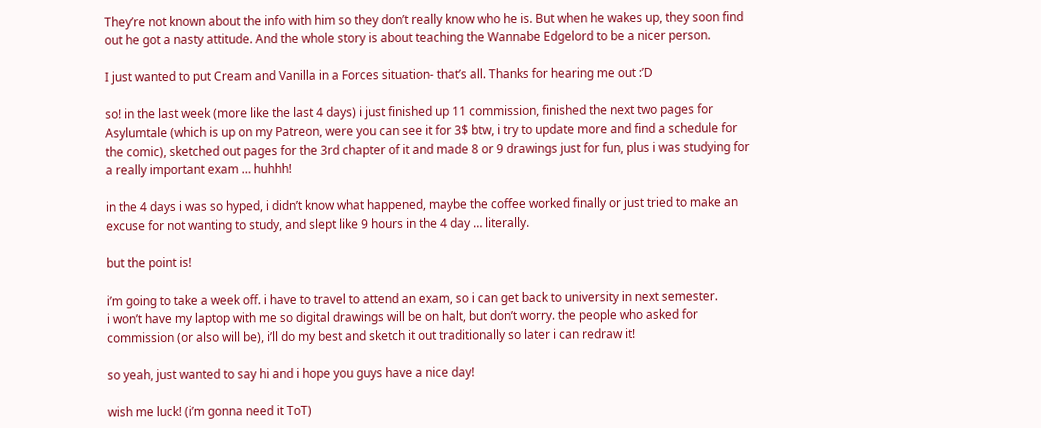They’re not known about the info with him so they don’t really know who he is. But when he wakes up, they soon find out he got a nasty attitude. And the whole story is about teaching the Wannabe Edgelord to be a nicer person.

I just wanted to put Cream and Vanilla in a Forces situation- that’s all. Thanks for hearing me out :’D

so! in the last week (more like the last 4 days) i just finished up 11 commission, finished the next two pages for Asylumtale (which is up on my Patreon, were you can see it for 3$ btw, i try to update more and find a schedule for the comic), sketched out pages for the 3rd chapter of it and made 8 or 9 drawings just for fun, plus i was studying for a really important exam … huhhh!

in the 4 days i was so hyped, i didn’t know what happened, maybe the coffee worked finally or just tried to make an excuse for not wanting to study, and slept like 9 hours in the 4 day … literally.

but the point is!

i’m going to take a week off. i have to travel to attend an exam, so i can get back to university in next semester.
i won’t have my laptop with me so digital drawings will be on halt, but don’t worry. the people who asked for commission (or also will be), i’ll do my best and sketch it out traditionally so later i can redraw it!

so yeah, just wanted to say hi and i hope you guys have a nice day!

wish me luck! (i’m gonna need it ToT)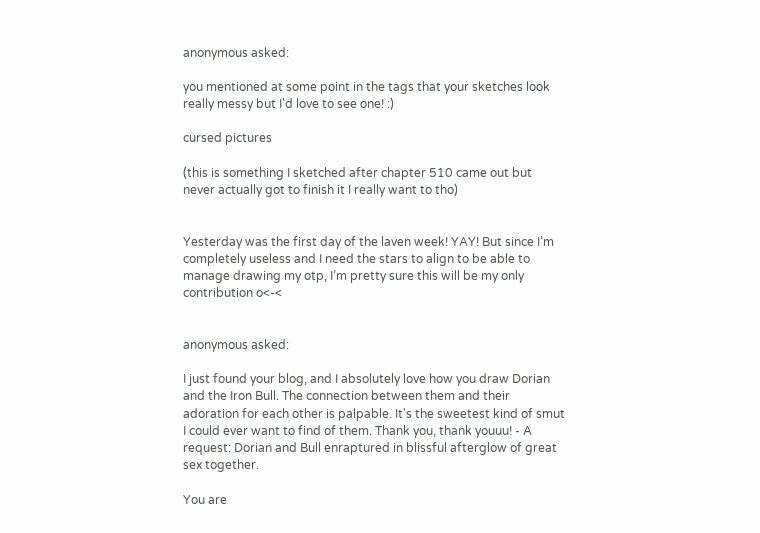anonymous asked:

you mentioned at some point in the tags that your sketches look really messy but I'd love to see one! :)

cursed pictures

(this is something I sketched after chapter 510 came out but never actually got to finish it I really want to tho)


Yesterday was the first day of the laven week! YAY! But since I’m completely useless and I need the stars to align to be able to manage drawing my otp, I’m pretty sure this will be my only contribution o<-<


anonymous asked:

I just found your blog, and I absolutely love how you draw Dorian and the Iron Bull. The connection between them and their adoration for each other is palpable. It's the sweetest kind of smut I could ever want to find of them. Thank you, thank youuu! - A request: Dorian and Bull enraptured in blissful afterglow of great sex together.

You are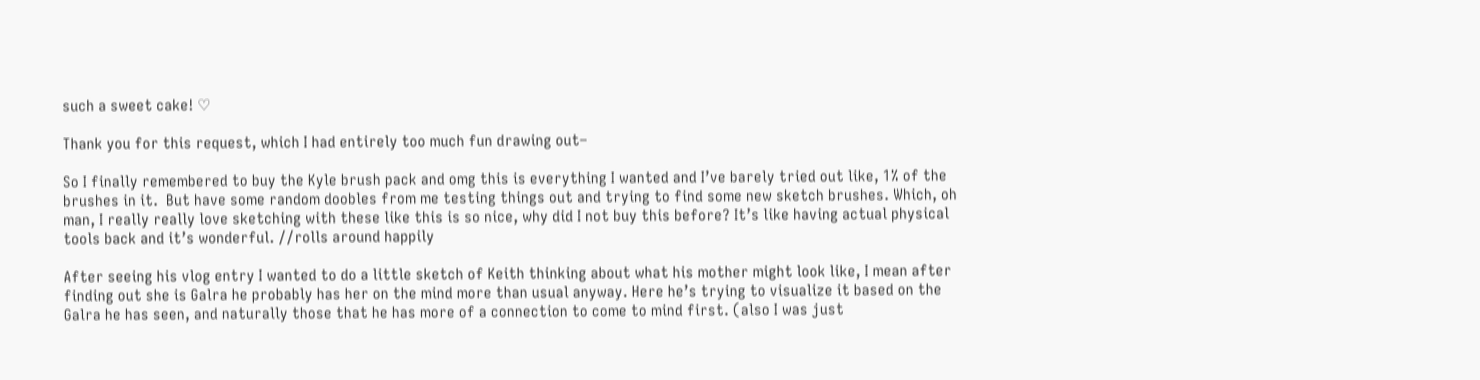such a sweet cake! ♡

Thank you for this request, which I had entirely too much fun drawing out–

So I finally remembered to buy the Kyle brush pack and omg this is everything I wanted and I’ve barely tried out like, 1% of the brushes in it.  But have some random doobles from me testing things out and trying to find some new sketch brushes. Which, oh man, I really really love sketching with these like this is so nice, why did I not buy this before? It’s like having actual physical tools back and it’s wonderful. //rolls around happily

After seeing his vlog entry I wanted to do a little sketch of Keith thinking about what his mother might look like, I mean after finding out she is Galra he probably has her on the mind more than usual anyway. Here he’s trying to visualize it based on the Galra he has seen, and naturally those that he has more of a connection to come to mind first. (also I was just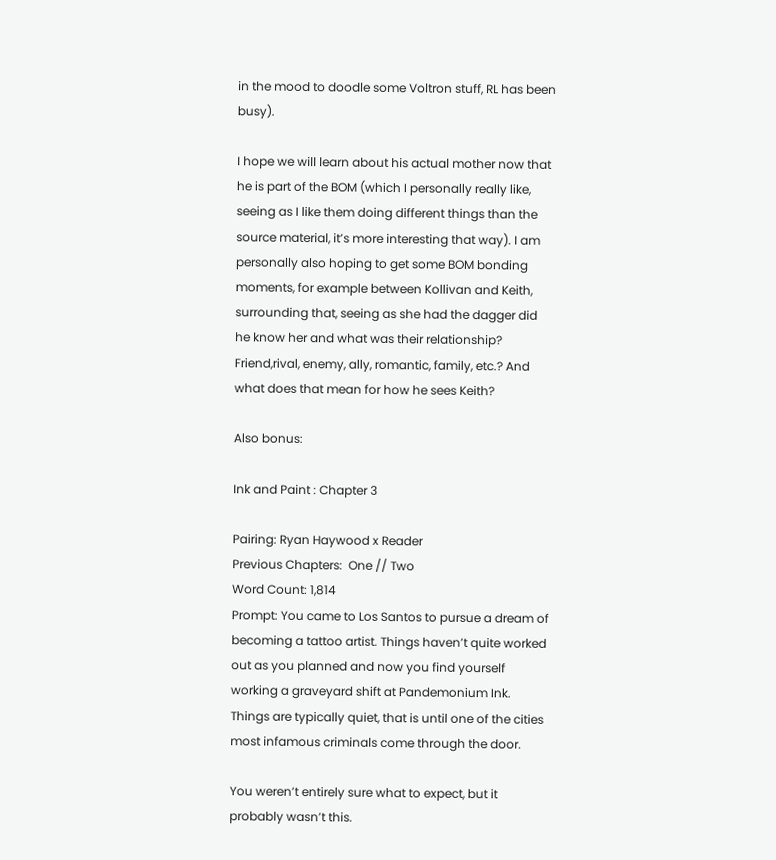in the mood to doodle some Voltron stuff, RL has been busy).

I hope we will learn about his actual mother now that he is part of the BOM (which I personally really like, seeing as I like them doing different things than the source material, it’s more interesting that way). I am personally also hoping to get some BOM bonding moments, for example between Kollivan and Keith, surrounding that, seeing as she had the dagger did he know her and what was their relationship? Friend,rival, enemy, ally, romantic, family, etc.? And what does that mean for how he sees Keith?

Also bonus:

Ink and Paint : Chapter 3

Pairing: Ryan Haywood x Reader
Previous Chapters:  One // Two
Word Count: 1,814
Prompt: You came to Los Santos to pursue a dream of becoming a tattoo artist. Things haven’t quite worked out as you planned and now you find yourself working a graveyard shift at Pandemonium Ink. Things are typically quiet, that is until one of the cities most infamous criminals come through the door.

You weren’t entirely sure what to expect, but it probably wasn’t this.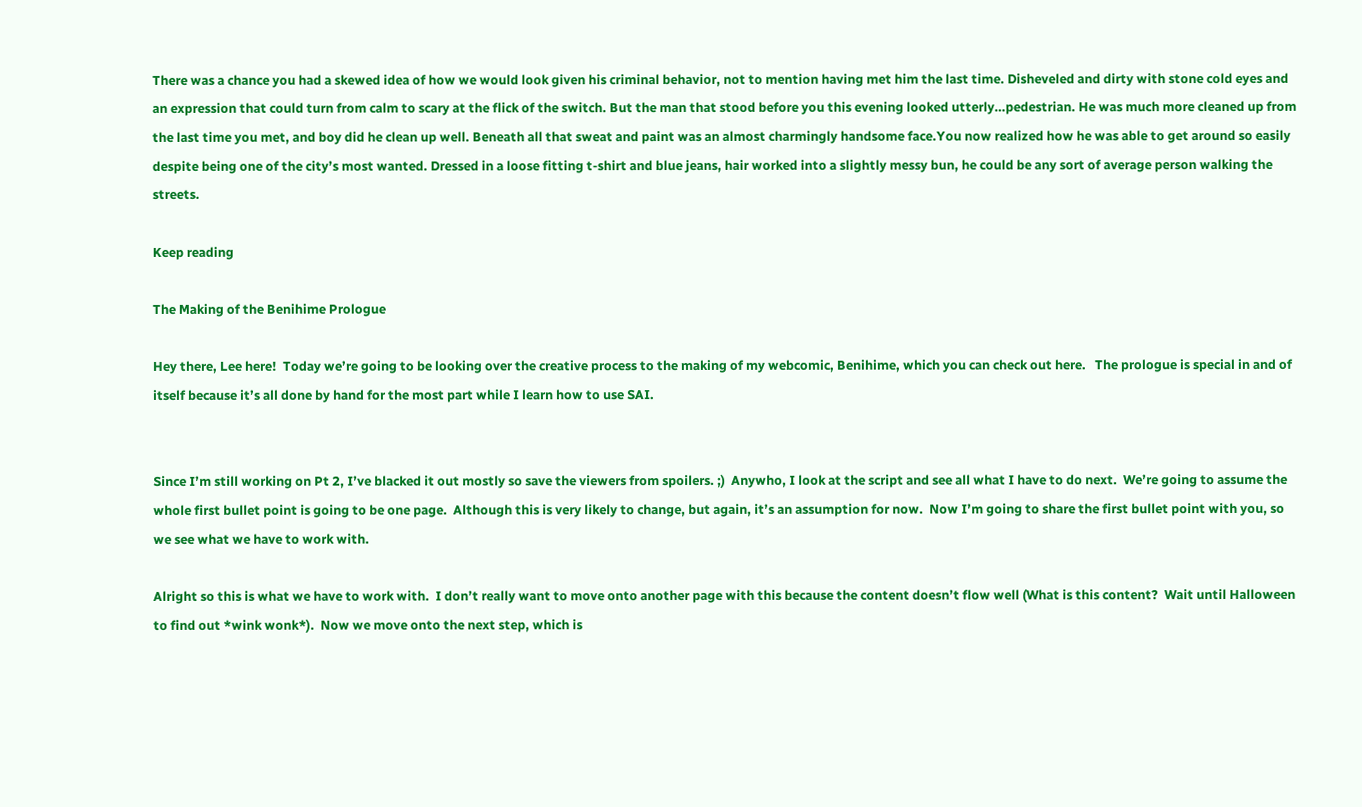There was a chance you had a skewed idea of how we would look given his criminal behavior, not to mention having met him the last time. Disheveled and dirty with stone cold eyes and an expression that could turn from calm to scary at the flick of the switch. But the man that stood before you this evening looked utterly…pedestrian. He was much more cleaned up from the last time you met, and boy did he clean up well. Beneath all that sweat and paint was an almost charmingly handsome face.You now realized how he was able to get around so easily despite being one of the city’s most wanted. Dressed in a loose fitting t-shirt and blue jeans, hair worked into a slightly messy bun, he could be any sort of average person walking the streets.

Keep reading

The Making of the Benihime Prologue

Hey there, Lee here!  Today we’re going to be looking over the creative process to the making of my webcomic, Benihime, which you can check out here.   The prologue is special in and of itself because it’s all done by hand for the most part while I learn how to use SAI.


Since I’m still working on Pt 2, I’ve blacked it out mostly so save the viewers from spoilers. ;)  Anywho, I look at the script and see all what I have to do next.  We’re going to assume the whole first bullet point is going to be one page.  Although this is very likely to change, but again, it’s an assumption for now.  Now I’m going to share the first bullet point with you, so we see what we have to work with.

Alright so this is what we have to work with.  I don’t really want to move onto another page with this because the content doesn’t flow well (What is this content?  Wait until Halloween to find out *wink wonk*).  Now we move onto the next step, which is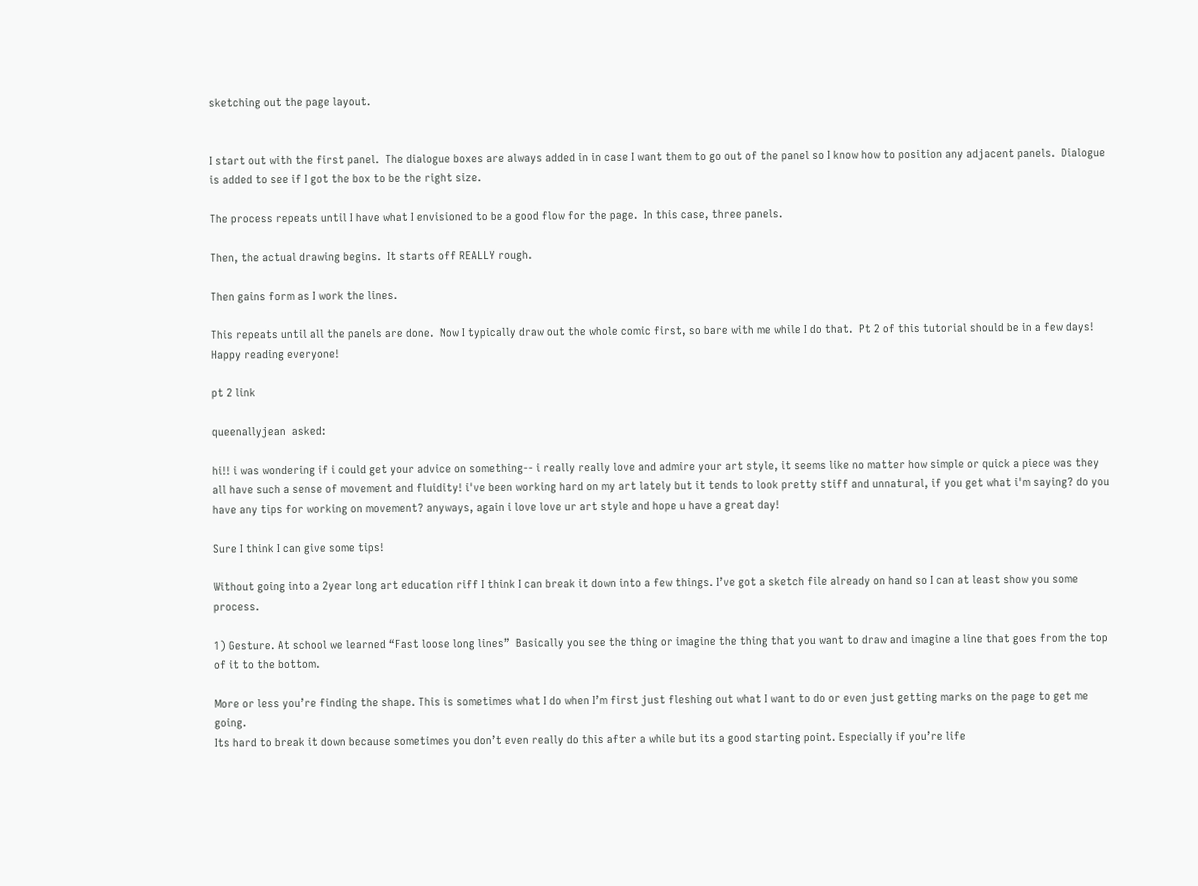sketching out the page layout.


I start out with the first panel.  The dialogue boxes are always added in in case I want them to go out of the panel so I know how to position any adjacent panels.  Dialogue is added to see if I got the box to be the right size.

The process repeats until I have what I envisioned to be a good flow for the page.  In this case, three panels.

Then, the actual drawing begins.  It starts off REALLY rough.

Then gains form as I work the lines.

This repeats until all the panels are done.  Now I typically draw out the whole comic first, so bare with me while I do that.  Pt 2 of this tutorial should be in a few days!  Happy reading everyone!

pt 2 link

queenallyjean  asked:

hi!! i was wondering if i could get your advice on something-- i really really love and admire your art style, it seems like no matter how simple or quick a piece was they all have such a sense of movement and fluidity! i've been working hard on my art lately but it tends to look pretty stiff and unnatural, if you get what i'm saying? do you have any tips for working on movement? anyways, again i love love ur art style and hope u have a great day!

Sure I think I can give some tips!

Without going into a 2year long art education riff I think I can break it down into a few things. I’ve got a sketch file already on hand so I can at least show you some process.

1) Gesture. At school we learned “Fast loose long lines”  Basically you see the thing or imagine the thing that you want to draw and imagine a line that goes from the top of it to the bottom.

More or less you’re finding the shape. This is sometimes what I do when I’m first just fleshing out what I want to do or even just getting marks on the page to get me going.
Its hard to break it down because sometimes you don’t even really do this after a while but its a good starting point. Especially if you’re life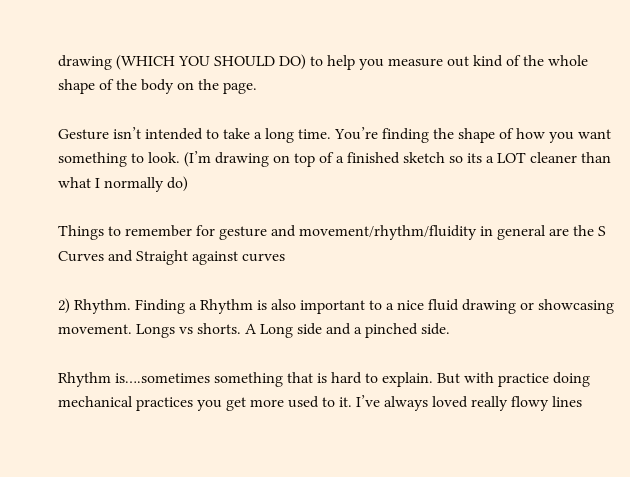drawing (WHICH YOU SHOULD DO) to help you measure out kind of the whole shape of the body on the page.

Gesture isn’t intended to take a long time. You’re finding the shape of how you want something to look. (I’m drawing on top of a finished sketch so its a LOT cleaner than what I normally do)

Things to remember for gesture and movement/rhythm/fluidity in general are the S Curves and Straight against curves

2) Rhythm. Finding a Rhythm is also important to a nice fluid drawing or showcasing movement. Longs vs shorts. A Long side and a pinched side.

Rhythm is….sometimes something that is hard to explain. But with practice doing mechanical practices you get more used to it. I’ve always loved really flowy lines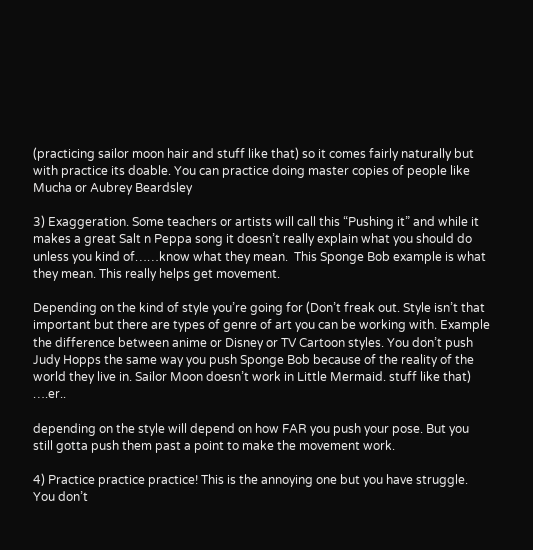(practicing sailor moon hair and stuff like that) so it comes fairly naturally but with practice its doable. You can practice doing master copies of people like Mucha or Aubrey Beardsley

3) Exaggeration. Some teachers or artists will call this “Pushing it” and while it makes a great Salt n Peppa song it doesn’t really explain what you should do unless you kind of……know what they mean.  This Sponge Bob example is what they mean. This really helps get movement.

Depending on the kind of style you’re going for (Don’t freak out. Style isn’t that important but there are types of genre of art you can be working with. Example the difference between anime or Disney or TV Cartoon styles. You don’t push Judy Hopps the same way you push Sponge Bob because of the reality of the world they live in. Sailor Moon doesn’t work in Little Mermaid. stuff like that) ….er..

depending on the style will depend on how FAR you push your pose. But you still gotta push them past a point to make the movement work.

4) Practice practice practice! This is the annoying one but you have struggle. You don’t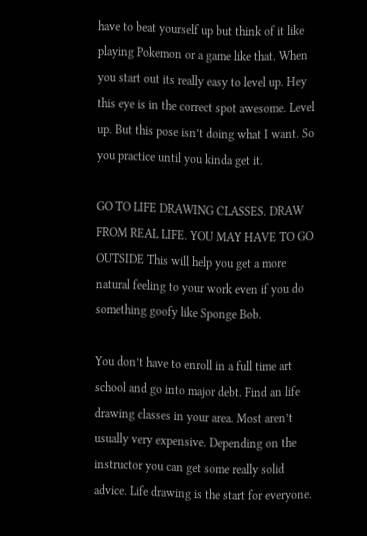have to beat yourself up but think of it like playing Pokemon or a game like that. When you start out its really easy to level up. Hey this eye is in the correct spot awesome. Level up. But this pose isn’t doing what I want. So you practice until you kinda get it.

GO TO LIFE DRAWING CLASSES. DRAW FROM REAL LIFE. YOU MAY HAVE TO GO OUTSIDE This will help you get a more natural feeling to your work even if you do something goofy like Sponge Bob.

You don’t have to enroll in a full time art school and go into major debt. Find an life drawing classes in your area. Most aren’t usually very expensive. Depending on the instructor you can get some really solid advice. Life drawing is the start for everyone.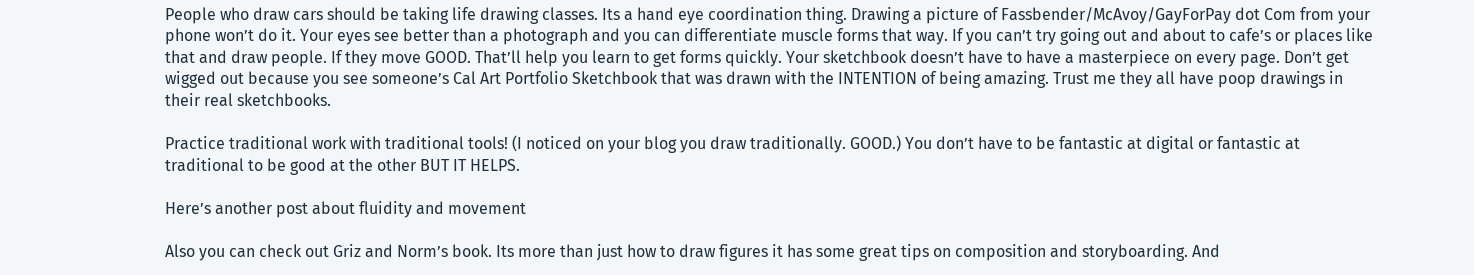People who draw cars should be taking life drawing classes. Its a hand eye coordination thing. Drawing a picture of Fassbender/McAvoy/GayForPay dot Com from your phone won’t do it. Your eyes see better than a photograph and you can differentiate muscle forms that way. If you can’t try going out and about to cafe’s or places like that and draw people. If they move GOOD. That’ll help you learn to get forms quickly. Your sketchbook doesn’t have to have a masterpiece on every page. Don’t get wigged out because you see someone’s Cal Art Portfolio Sketchbook that was drawn with the INTENTION of being amazing. Trust me they all have poop drawings in their real sketchbooks.

Practice traditional work with traditional tools! (I noticed on your blog you draw traditionally. GOOD.) You don’t have to be fantastic at digital or fantastic at traditional to be good at the other BUT IT HELPS.

Here’s another post about fluidity and movement

Also you can check out Griz and Norm’s book. Its more than just how to draw figures it has some great tips on composition and storyboarding. And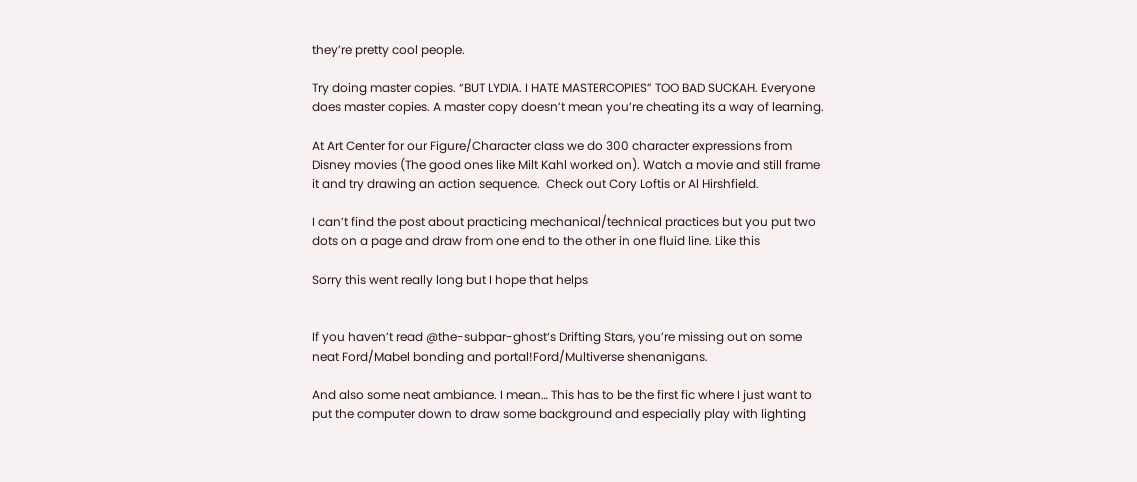they’re pretty cool people.

Try doing master copies. “BUT LYDIA. I HATE MASTERCOPIES” TOO BAD SUCKAH. Everyone does master copies. A master copy doesn’t mean you’re cheating its a way of learning.

At Art Center for our Figure/Character class we do 300 character expressions from Disney movies (The good ones like Milt Kahl worked on). Watch a movie and still frame it and try drawing an action sequence.  Check out Cory Loftis or Al Hirshfield.

I can’t find the post about practicing mechanical/technical practices but you put two dots on a page and draw from one end to the other in one fluid line. Like this

Sorry this went really long but I hope that helps


If you haven’t read @the-subpar-ghost‘s Drifting Stars, you’re missing out on some neat Ford/Mabel bonding and portal!Ford/Multiverse shenanigans.

And also some neat ambiance. I mean… This has to be the first fic where I just want to put the computer down to draw some background and especially play with lighting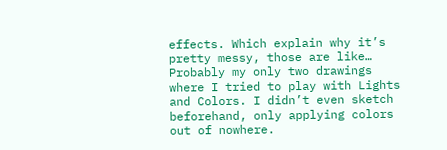effects. Which explain why it’s pretty messy, those are like… Probably my only two drawings where I tried to play with Lights and Colors. I didn’t even sketch beforehand, only applying colors out of nowhere.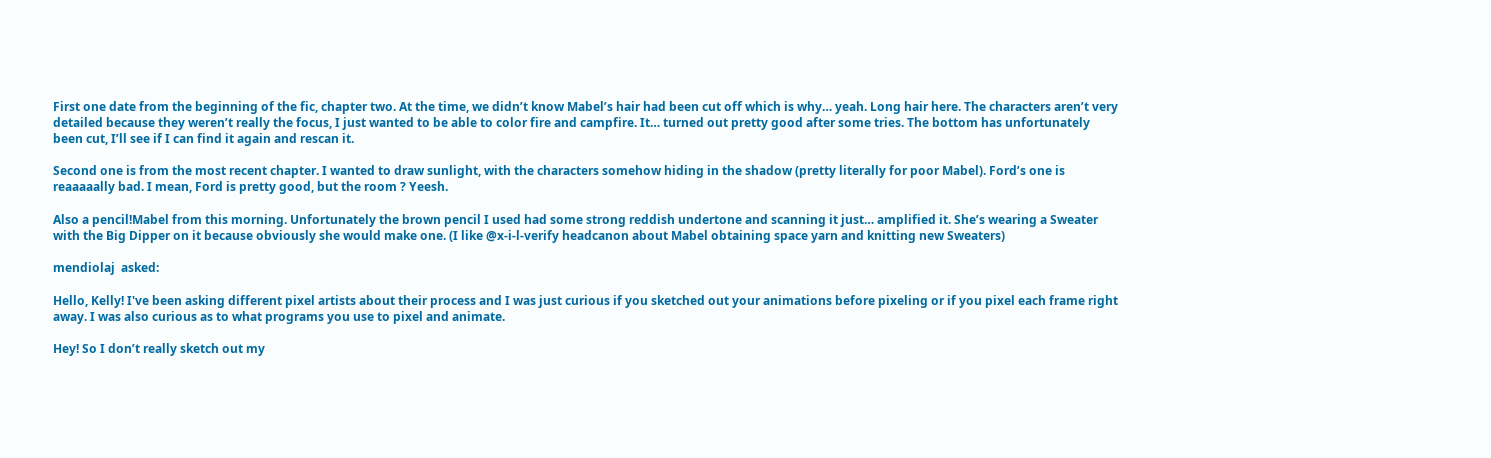First one date from the beginning of the fic, chapter two. At the time, we didn’t know Mabel’s hair had been cut off which is why… yeah. Long hair here. The characters aren’t very detailed because they weren’t really the focus, I just wanted to be able to color fire and campfire. It… turned out pretty good after some tries. The bottom has unfortunately been cut, I’ll see if I can find it again and rescan it.

Second one is from the most recent chapter. I wanted to draw sunlight, with the characters somehow hiding in the shadow (pretty literally for poor Mabel). Ford’s one is reaaaaally bad. I mean, Ford is pretty good, but the room ? Yeesh.

Also a pencil!Mabel from this morning. Unfortunately the brown pencil I used had some strong reddish undertone and scanning it just… amplified it. She’s wearing a Sweater with the Big Dipper on it because obviously she would make one. (I like @x-i-l-verify headcanon about Mabel obtaining space yarn and knitting new Sweaters)

mendiolaj  asked:

Hello, Kelly! I've been asking different pixel artists about their process and I was just curious if you sketched out your animations before pixeling or if you pixel each frame right away. I was also curious as to what programs you use to pixel and animate.

Hey! So I don’t really sketch out my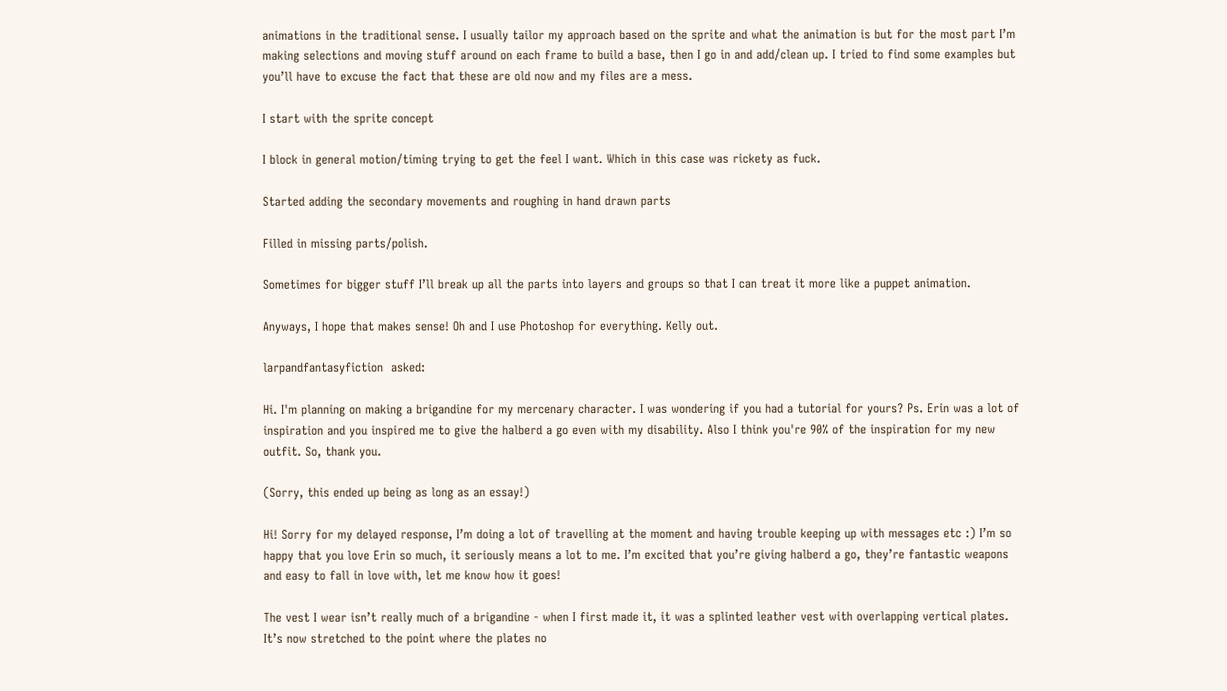animations in the traditional sense. I usually tailor my approach based on the sprite and what the animation is but for the most part I’m making selections and moving stuff around on each frame to build a base, then I go in and add/clean up. I tried to find some examples but you’ll have to excuse the fact that these are old now and my files are a mess.

I start with the sprite concept

I block in general motion/timing trying to get the feel I want. Which in this case was rickety as fuck.

Started adding the secondary movements and roughing in hand drawn parts

Filled in missing parts/polish.

Sometimes for bigger stuff I’ll break up all the parts into layers and groups so that I can treat it more like a puppet animation.

Anyways, I hope that makes sense! Oh and I use Photoshop for everything. Kelly out.

larpandfantasyfiction  asked:

Hi. I'm planning on making a brigandine for my mercenary character. I was wondering if you had a tutorial for yours? Ps. Erin was a lot of inspiration and you inspired me to give the halberd a go even with my disability. Also I think you're 90% of the inspiration for my new outfit. So, thank you.

(Sorry, this ended up being as long as an essay!)

Hi! Sorry for my delayed response, I’m doing a lot of travelling at the moment and having trouble keeping up with messages etc :) I’m so happy that you love Erin so much, it seriously means a lot to me. I’m excited that you’re giving halberd a go, they’re fantastic weapons and easy to fall in love with, let me know how it goes!

The vest I wear isn’t really much of a brigandine - when I first made it, it was a splinted leather vest with overlapping vertical plates. It’s now stretched to the point where the plates no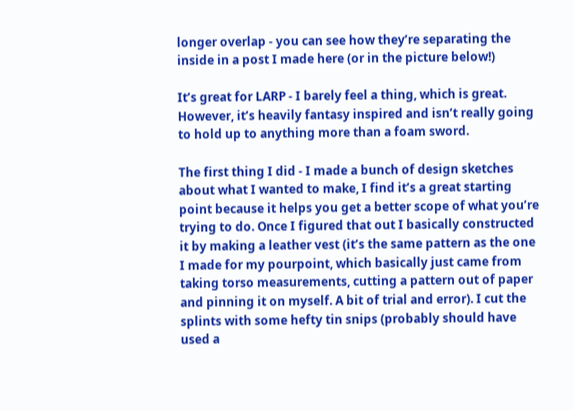longer overlap - you can see how they’re separating the inside in a post I made here (or in the picture below!)

It’s great for LARP - I barely feel a thing, which is great. However, it’s heavily fantasy inspired and isn’t really going to hold up to anything more than a foam sword.

The first thing I did - I made a bunch of design sketches about what I wanted to make, I find it’s a great starting point because it helps you get a better scope of what you’re trying to do. Once I figured that out I basically constructed it by making a leather vest (it’s the same pattern as the one I made for my pourpoint, which basically just came from taking torso measurements, cutting a pattern out of paper and pinning it on myself. A bit of trial and error). I cut the splints with some hefty tin snips (probably should have used a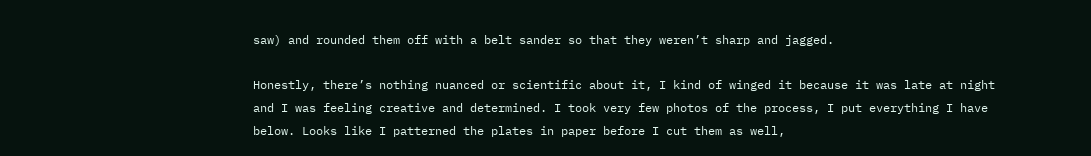saw) and rounded them off with a belt sander so that they weren’t sharp and jagged.

Honestly, there’s nothing nuanced or scientific about it, I kind of winged it because it was late at night and I was feeling creative and determined. I took very few photos of the process, I put everything I have below. Looks like I patterned the plates in paper before I cut them as well,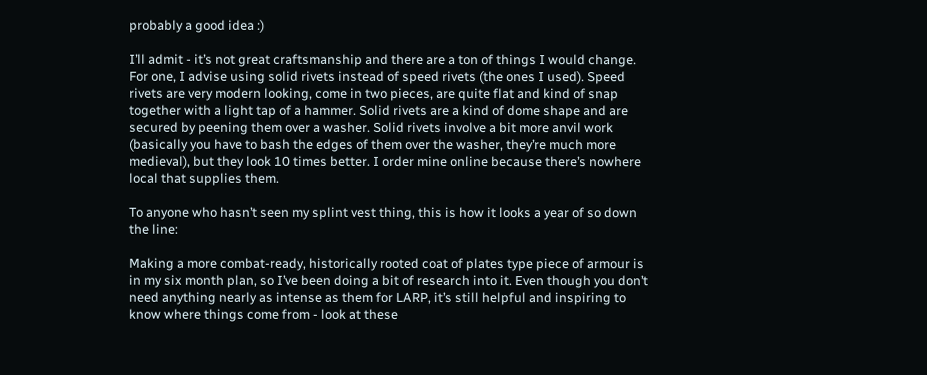probably a good idea :)

I’ll admit - it’s not great craftsmanship and there are a ton of things I would change. For one, I advise using solid rivets instead of speed rivets (the ones I used). Speed rivets are very modern looking, come in two pieces, are quite flat and kind of snap together with a light tap of a hammer. Solid rivets are a kind of dome shape and are secured by peening them over a washer. Solid rivets involve a bit more anvil work (basically you have to bash the edges of them over the washer, they’re much more medieval), but they look 10 times better. I order mine online because there’s nowhere local that supplies them.

To anyone who hasn’t seen my splint vest thing, this is how it looks a year of so down the line:

Making a more combat-ready, historically rooted coat of plates type piece of armour is in my six month plan, so I’ve been doing a bit of research into it. Even though you don’t need anything nearly as intense as them for LARP, it’s still helpful and inspiring to know where things come from - look at these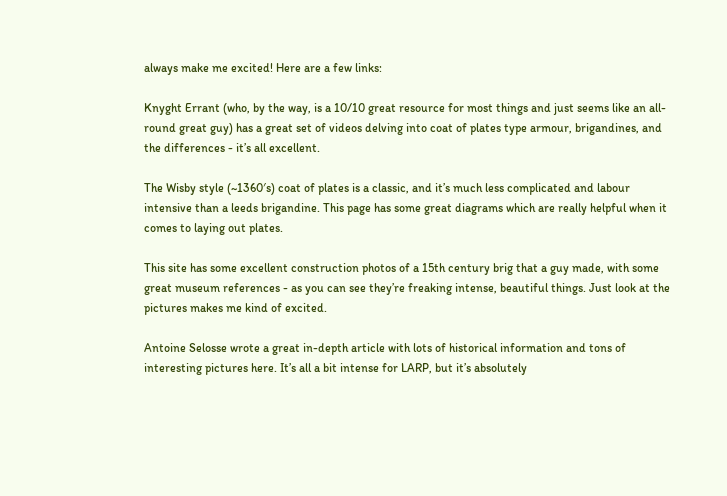always make me excited! Here are a few links:

Knyght Errant (who, by the way, is a 10/10 great resource for most things and just seems like an all-round great guy) has a great set of videos delving into coat of plates type armour, brigandines, and the differences - it’s all excellent.

The Wisby style (~1360′s) coat of plates is a classic, and it’s much less complicated and labour intensive than a leeds brigandine. This page has some great diagrams which are really helpful when it comes to laying out plates.

This site has some excellent construction photos of a 15th century brig that a guy made, with some great museum references - as you can see they’re freaking intense, beautiful things. Just look at the pictures makes me kind of excited.

Antoine Selosse wrote a great in-depth article with lots of historical information and tons of interesting pictures here. It’s all a bit intense for LARP, but it’s absolutely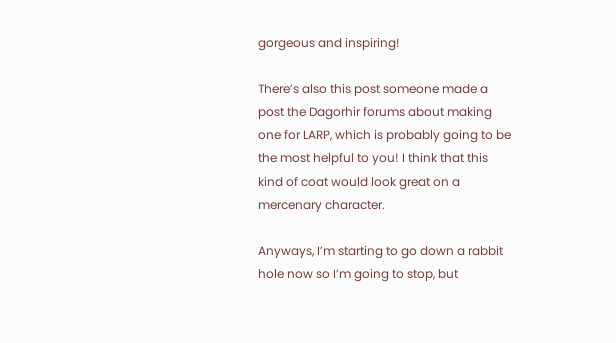gorgeous and inspiring!

There’s also this post someone made a post the Dagorhir forums about making one for LARP, which is probably going to be the most helpful to you! I think that this kind of coat would look great on a mercenary character.

Anyways, I’m starting to go down a rabbit hole now so I’m going to stop, but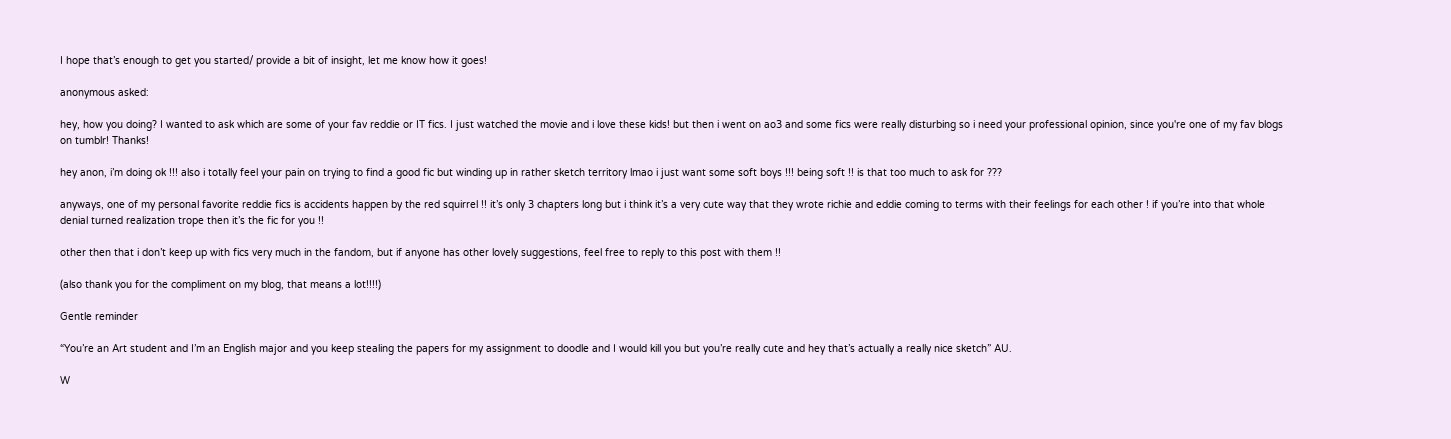I hope that’s enough to get you started/ provide a bit of insight, let me know how it goes!

anonymous asked:

hey, how you doing? I wanted to ask which are some of your fav reddie or IT fics. I just watched the movie and i love these kids! but then i went on ao3 and some fics were really disturbing so i need your professional opinion, since you're one of my fav blogs on tumblr! Thanks!

hey anon, i’m doing ok !!! also i totally feel your pain on trying to find a good fic but winding up in rather sketch territory lmao i just want some soft boys !!! being soft !! is that too much to ask for ???

anyways, one of my personal favorite reddie fics is accidents happen by the red squirrel !! it’s only 3 chapters long but i think it’s a very cute way that they wrote richie and eddie coming to terms with their feelings for each other ! if you’re into that whole denial turned realization trope then it’s the fic for you !!

other then that i don’t keep up with fics very much in the fandom, but if anyone has other lovely suggestions, feel free to reply to this post with them !!

(also thank you for the compliment on my blog, that means a lot!!!!)

Gentle reminder

“You’re an Art student and I’m an English major and you keep stealing the papers for my assignment to doodle and I would kill you but you’re really cute and hey that’s actually a really nice sketch” AU.

W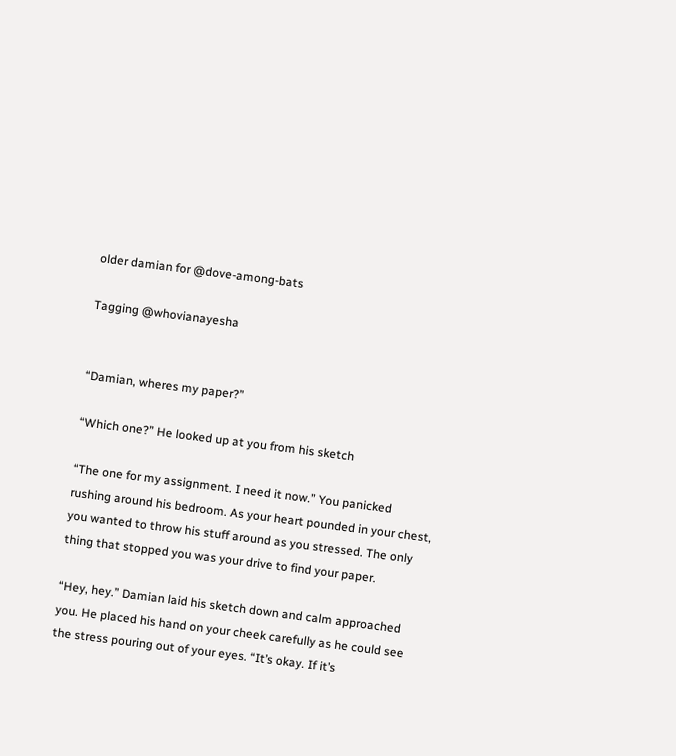older damian for @dove-among-bats

Tagging @whovianayesha


“Damian, wheres my paper?”

“Which one?” He looked up at you from his sketch

“The one for my assignment. I need it now.” You panicked rushing around his bedroom. As your heart pounded in your chest, you wanted to throw his stuff around as you stressed. The only thing that stopped you was your drive to find your paper.

“Hey, hey.” Damian laid his sketch down and calm approached you. He placed his hand on your cheek carefully as he could see the stress pouring out of your eyes. “It’s okay. If it’s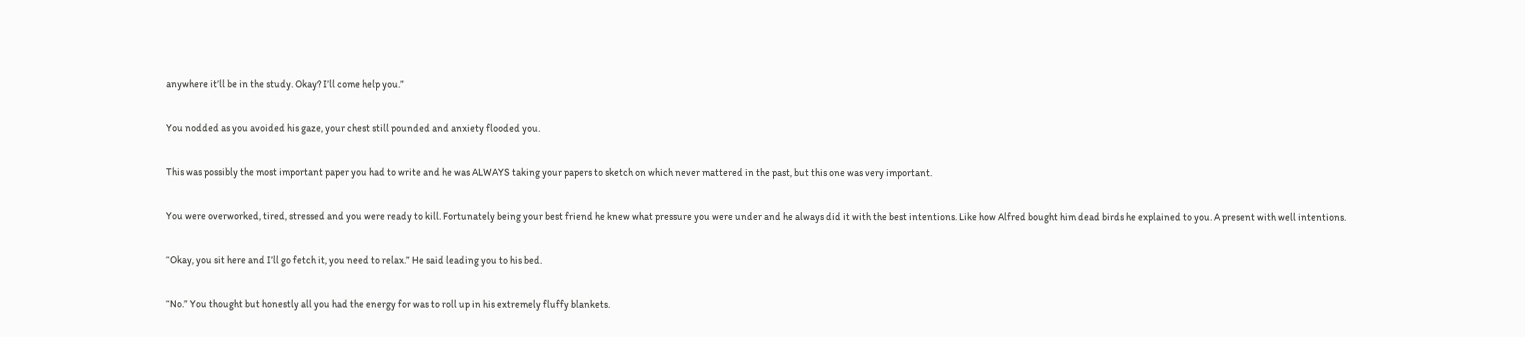anywhere it’ll be in the study. Okay? I’ll come help you.”

You nodded as you avoided his gaze, your chest still pounded and anxiety flooded you.

This was possibly the most important paper you had to write and he was ALWAYS taking your papers to sketch on which never mattered in the past, but this one was very important.

You were overworked, tired, stressed and you were ready to kill. Fortunately being your best friend he knew what pressure you were under and he always did it with the best intentions. Like how Alfred bought him dead birds he explained to you. A present with well intentions.

“Okay, you sit here and I’ll go fetch it, you need to relax.” He said leading you to his bed.

“No.” You thought but honestly all you had the energy for was to roll up in his extremely fluffy blankets.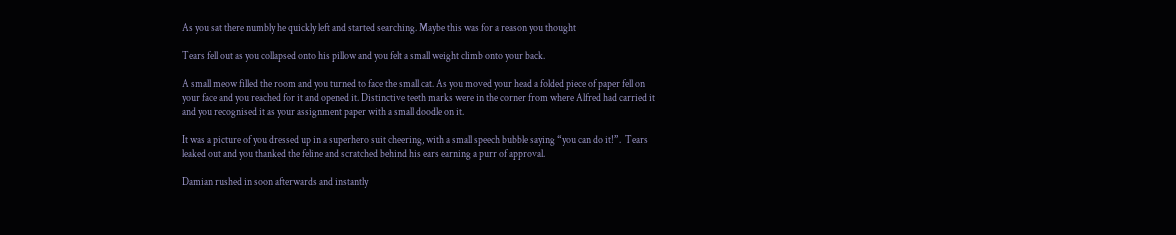As you sat there numbly he quickly left and started searching. Maybe this was for a reason you thought

Tears fell out as you collapsed onto his pillow and you felt a small weight climb onto your back.

A small meow filled the room and you turned to face the small cat. As you moved your head a folded piece of paper fell on your face and you reached for it and opened it. Distinctive teeth marks were in the corner from where Alfred had carried it and you recognised it as your assignment paper with a small doodle on it.

It was a picture of you dressed up in a superhero suit cheering, with a small speech bubble saying “you can do it!”.  Tears leaked out and you thanked the feline and scratched behind his ears earning a purr of approval.

Damian rushed in soon afterwards and instantly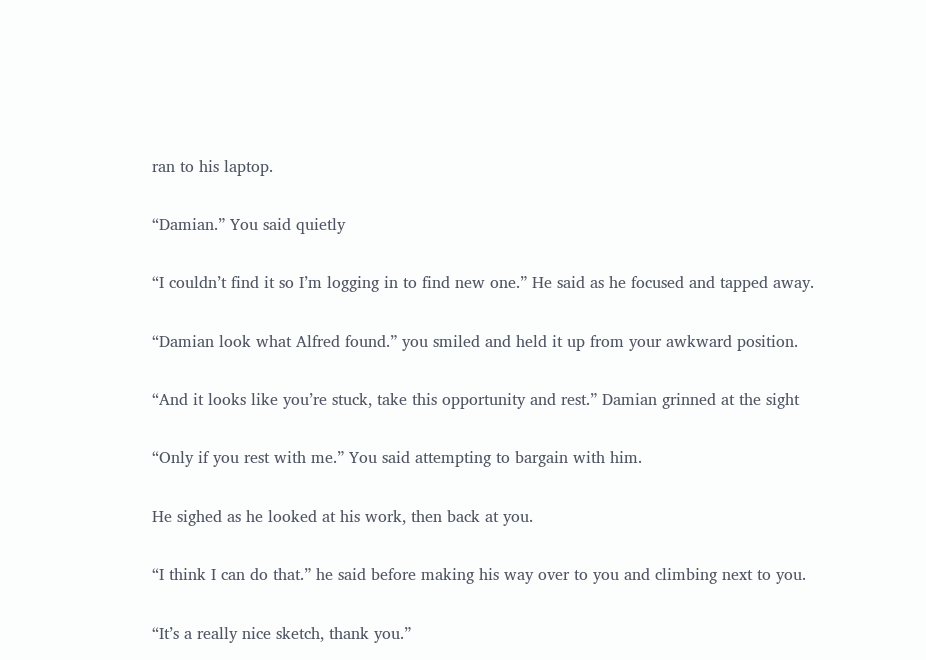ran to his laptop.

“Damian.” You said quietly

“I couldn’t find it so I’m logging in to find new one.” He said as he focused and tapped away.

“Damian look what Alfred found.” you smiled and held it up from your awkward position.

“And it looks like you’re stuck, take this opportunity and rest.” Damian grinned at the sight

“Only if you rest with me.” You said attempting to bargain with him.

He sighed as he looked at his work, then back at you.

“I think I can do that.” he said before making his way over to you and climbing next to you.

“It’s a really nice sketch, thank you.”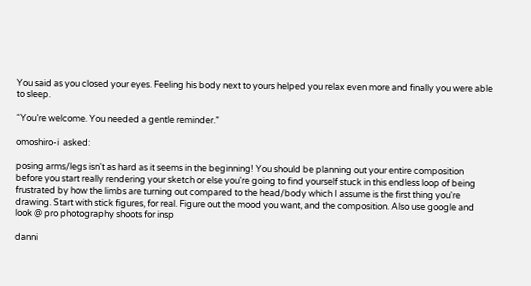You said as you closed your eyes. Feeling his body next to yours helped you relax even more and finally you were able to sleep.

“You’re welcome. You needed a gentle reminder.”

omoshiro-i  asked:

posing arms/legs isn't as hard as it seems in the beginning! You should be planning out your entire composition before you start really rendering your sketch or else you're going to find yourself stuck in this endless loop of being frustrated by how the limbs are turning out compared to the head/body which I assume is the first thing you're drawing. Start with stick figures, for real. Figure out the mood you want, and the composition. Also use google and look @ pro photography shoots for insp

danni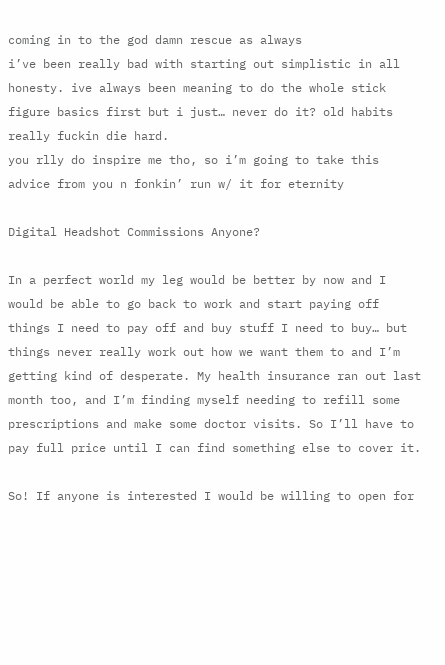coming in to the god damn rescue as always
i’ve been really bad with starting out simplistic in all honesty. ive always been meaning to do the whole stick figure basics first but i just… never do it? old habits really fuckin die hard.
you rlly do inspire me tho, so i’m going to take this advice from you n fonkin’ run w/ it for eternity

Digital Headshot Commissions Anyone?

In a perfect world my leg would be better by now and I would be able to go back to work and start paying off things I need to pay off and buy stuff I need to buy… but things never really work out how we want them to and I’m getting kind of desperate. My health insurance ran out last month too, and I’m finding myself needing to refill some prescriptions and make some doctor visits. So I’ll have to pay full price until I can find something else to cover it.

So! If anyone is interested I would be willing to open for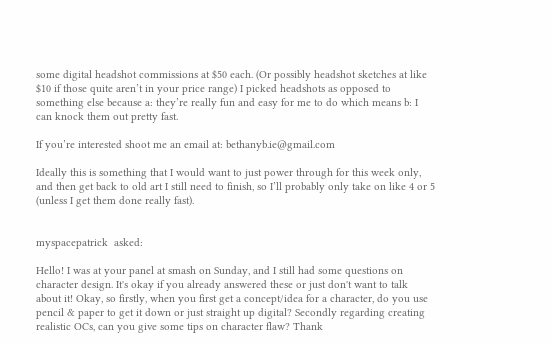some digital headshot commissions at $50 each. (Or possibly headshot sketches at like $10 if those quite aren’t in your price range) I picked headshots as opposed to something else because a: they’re really fun and easy for me to do which means b: I can knock them out pretty fast.

If you’re interested shoot me an email at: bethanyb.ie@gmail.com

Ideally this is something that I would want to just power through for this week only, and then get back to old art I still need to finish, so I’ll probably only take on like 4 or 5 (unless I get them done really fast).


myspacepatrick  asked:

Hello! I was at your panel at smash on Sunday, and I still had some questions on character design. It's okay if you already answered these or just don't want to talk about it! Okay, so firstly, when you first get a concept/idea for a character, do you use pencil & paper to get it down or just straight up digital? Secondly regarding creating realistic OCs, can you give some tips on character flaw? Thank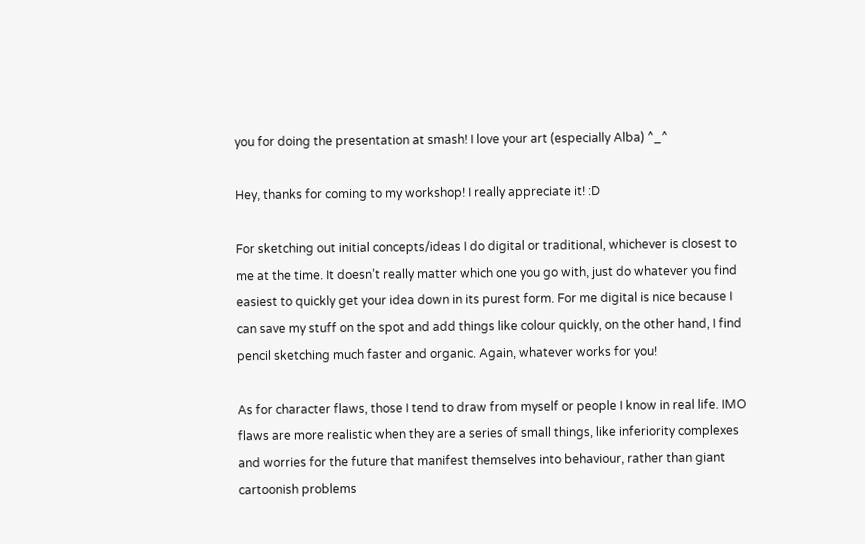you for doing the presentation at smash! I love your art (especially Alba) ^_^

Hey, thanks for coming to my workshop! I really appreciate it! :D

For sketching out initial concepts/ideas I do digital or traditional, whichever is closest to me at the time. It doesn’t really matter which one you go with, just do whatever you find easiest to quickly get your idea down in its purest form. For me digital is nice because I can save my stuff on the spot and add things like colour quickly, on the other hand, I find pencil sketching much faster and organic. Again, whatever works for you!

As for character flaws, those I tend to draw from myself or people I know in real life. IMO flaws are more realistic when they are a series of small things, like inferiority complexes and worries for the future that manifest themselves into behaviour, rather than giant cartoonish problems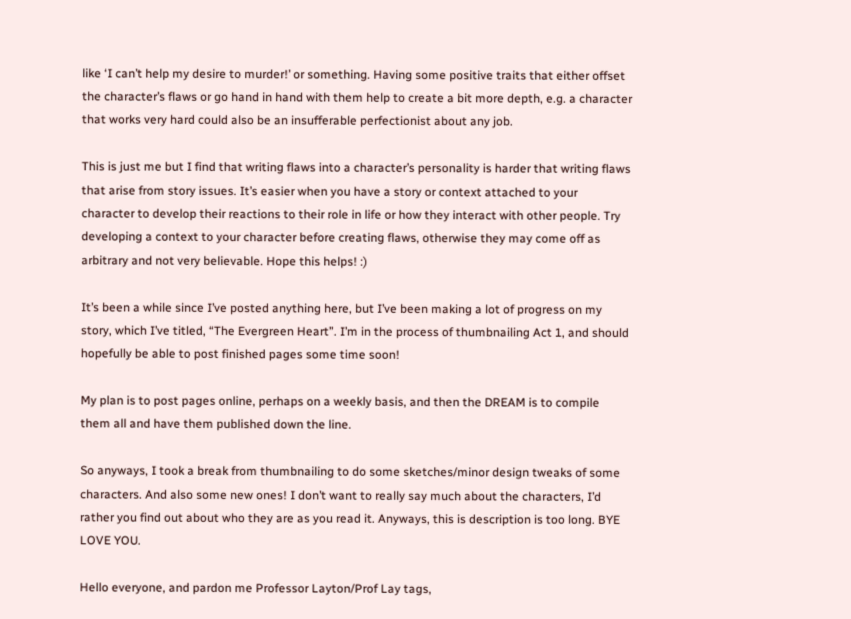like ‘I can’t help my desire to murder!’ or something. Having some positive traits that either offset the character’s flaws or go hand in hand with them help to create a bit more depth, e.g. a character that works very hard could also be an insufferable perfectionist about any job.

This is just me but I find that writing flaws into a character’s personality is harder that writing flaws that arise from story issues. It’s easier when you have a story or context attached to your character to develop their reactions to their role in life or how they interact with other people. Try developing a context to your character before creating flaws, otherwise they may come off as arbitrary and not very believable. Hope this helps! :)

It’s been a while since I’ve posted anything here, but I’ve been making a lot of progress on my story, which I’ve titled, “The Evergreen Heart”. I’m in the process of thumbnailing Act 1, and should hopefully be able to post finished pages some time soon!

My plan is to post pages online, perhaps on a weekly basis, and then the DREAM is to compile them all and have them published down the line.

So anyways, I took a break from thumbnailing to do some sketches/minor design tweaks of some characters. And also some new ones! I don’t want to really say much about the characters, I’d rather you find out about who they are as you read it. Anyways, this is description is too long. BYE LOVE YOU.

Hello everyone, and pardon me Professor Layton/Prof Lay tags,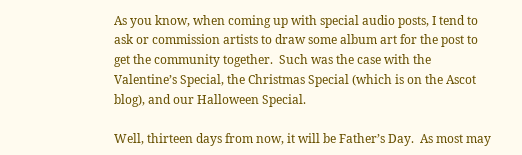As you know, when coming up with special audio posts, I tend to ask or commission artists to draw some album art for the post to get the community together.  Such was the case with the Valentine’s Special, the Christmas Special (which is on the Ascot blog), and our Halloween Special.

Well, thirteen days from now, it will be Father’s Day.  As most may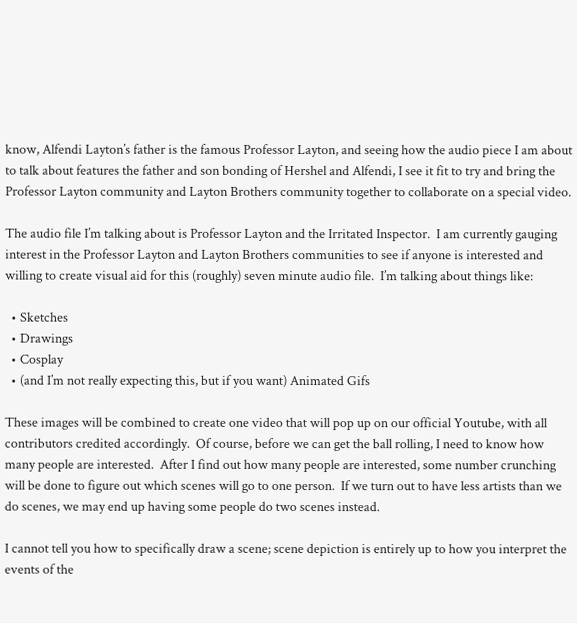know, Alfendi Layton’s father is the famous Professor Layton, and seeing how the audio piece I am about to talk about features the father and son bonding of Hershel and Alfendi, I see it fit to try and bring the Professor Layton community and Layton Brothers community together to collaborate on a special video.

The audio file I’m talking about is Professor Layton and the Irritated Inspector.  I am currently gauging interest in the Professor Layton and Layton Brothers communities to see if anyone is interested and willing to create visual aid for this (roughly) seven minute audio file.  I’m talking about things like:

  • Sketches
  • Drawings
  • Cosplay
  • (and I’m not really expecting this, but if you want) Animated Gifs

These images will be combined to create one video that will pop up on our official Youtube, with all contributors credited accordingly.  Of course, before we can get the ball rolling, I need to know how many people are interested.  After I find out how many people are interested, some number crunching will be done to figure out which scenes will go to one person.  If we turn out to have less artists than we do scenes, we may end up having some people do two scenes instead.

I cannot tell you how to specifically draw a scene; scene depiction is entirely up to how you interpret the events of the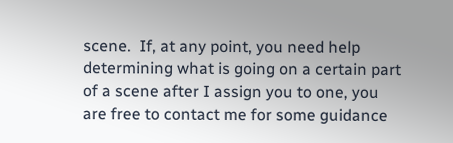scene.  If, at any point, you need help determining what is going on a certain part of a scene after I assign you to one, you are free to contact me for some guidance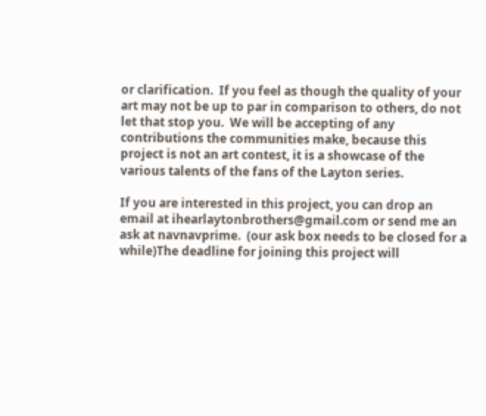or clarification.  If you feel as though the quality of your art may not be up to par in comparison to others, do not let that stop you.  We will be accepting of any contributions the communities make, because this project is not an art contest, it is a showcase of the various talents of the fans of the Layton series.

If you are interested in this project, you can drop an email at ihearlaytonbrothers@gmail.com or send me an ask at navnavprime.  (our ask box needs to be closed for a while)The deadline for joining this project will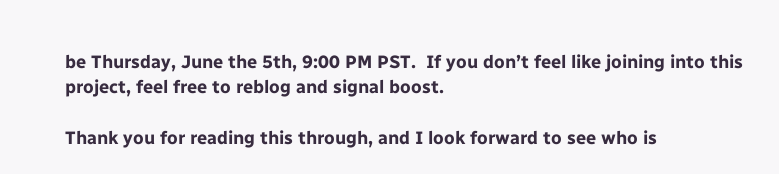be Thursday, June the 5th, 9:00 PM PST.  If you don’t feel like joining into this project, feel free to reblog and signal boost.

Thank you for reading this through, and I look forward to see who is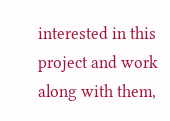interested in this project and work along with them,